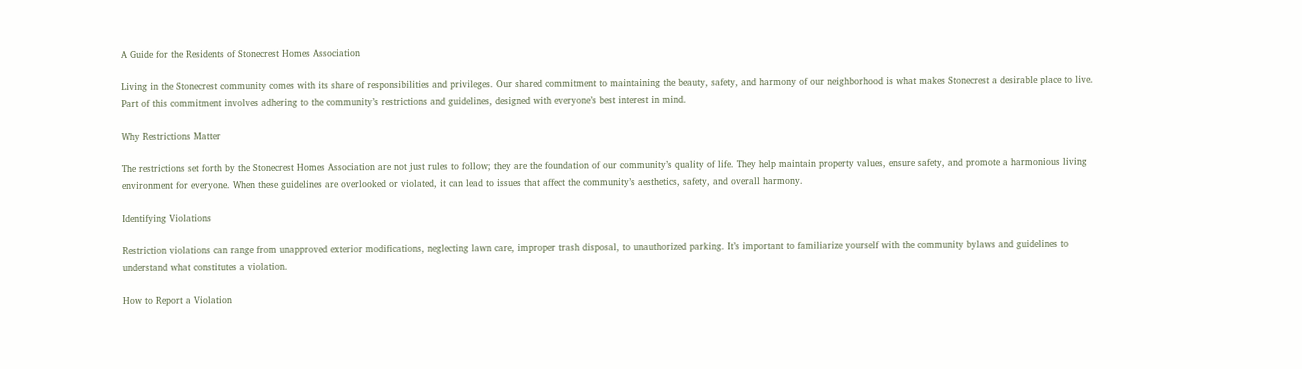A Guide for the Residents of Stonecrest Homes Association

Living in the Stonecrest community comes with its share of responsibilities and privileges. Our shared commitment to maintaining the beauty, safety, and harmony of our neighborhood is what makes Stonecrest a desirable place to live. Part of this commitment involves adhering to the community’s restrictions and guidelines, designed with everyone’s best interest in mind.

Why Restrictions Matter

The restrictions set forth by the Stonecrest Homes Association are not just rules to follow; they are the foundation of our community’s quality of life. They help maintain property values, ensure safety, and promote a harmonious living environment for everyone. When these guidelines are overlooked or violated, it can lead to issues that affect the community’s aesthetics, safety, and overall harmony.

Identifying Violations

Restriction violations can range from unapproved exterior modifications, neglecting lawn care, improper trash disposal, to unauthorized parking. It’s important to familiarize yourself with the community bylaws and guidelines to understand what constitutes a violation.

How to Report a Violation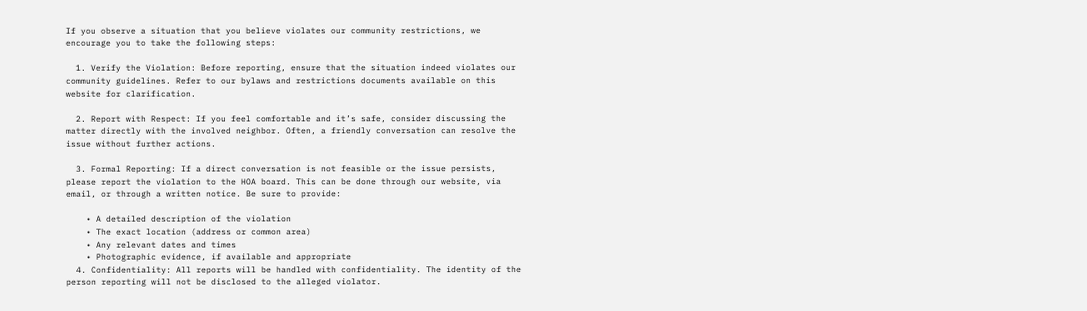If you observe a situation that you believe violates our community restrictions, we encourage you to take the following steps:

  1. Verify the Violation: Before reporting, ensure that the situation indeed violates our community guidelines. Refer to our bylaws and restrictions documents available on this website for clarification.

  2. Report with Respect: If you feel comfortable and it’s safe, consider discussing the matter directly with the involved neighbor. Often, a friendly conversation can resolve the issue without further actions.

  3. Formal Reporting: If a direct conversation is not feasible or the issue persists, please report the violation to the HOA board. This can be done through our website, via email, or through a written notice. Be sure to provide:

    • A detailed description of the violation
    • The exact location (address or common area)
    • Any relevant dates and times
    • Photographic evidence, if available and appropriate
  4. Confidentiality: All reports will be handled with confidentiality. The identity of the person reporting will not be disclosed to the alleged violator.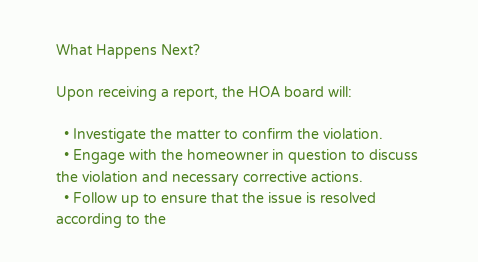What Happens Next?

Upon receiving a report, the HOA board will:

  • Investigate the matter to confirm the violation.
  • Engage with the homeowner in question to discuss the violation and necessary corrective actions.
  • Follow up to ensure that the issue is resolved according to the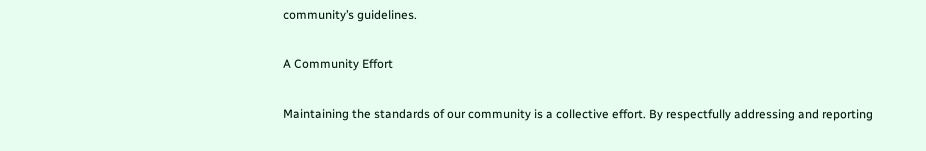community’s guidelines.

A Community Effort

Maintaining the standards of our community is a collective effort. By respectfully addressing and reporting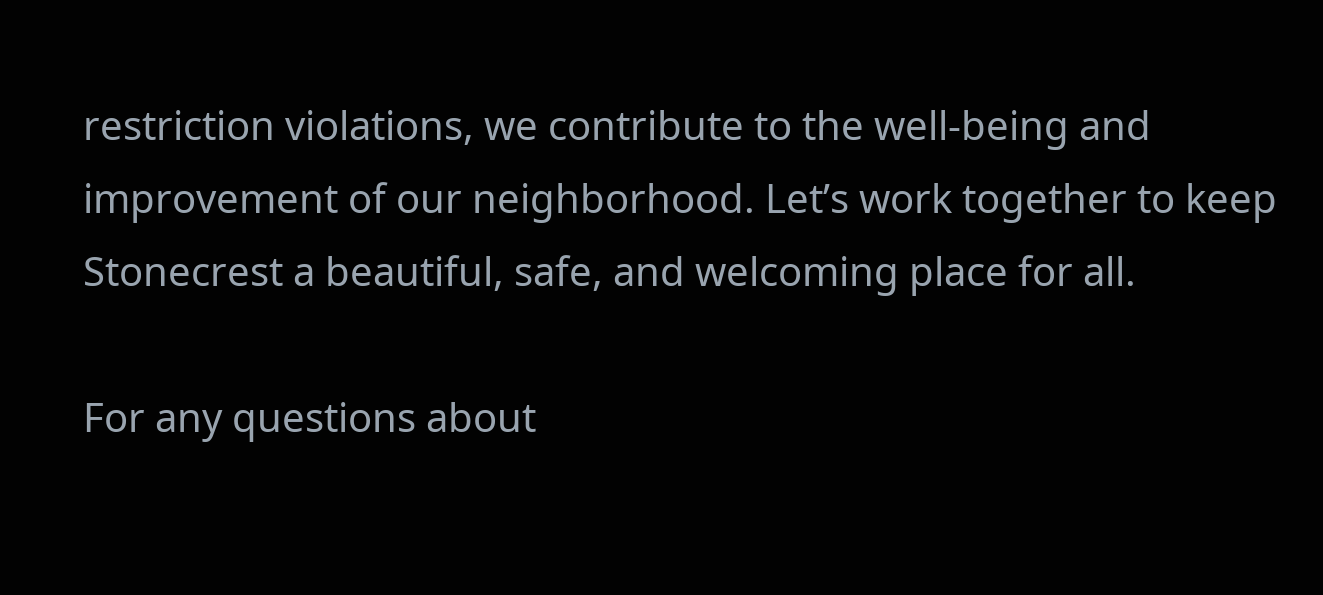restriction violations, we contribute to the well-being and improvement of our neighborhood. Let’s work together to keep Stonecrest a beautiful, safe, and welcoming place for all.

For any questions about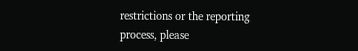restrictions or the reporting process, please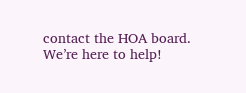contact the HOA board. We’re here to help!